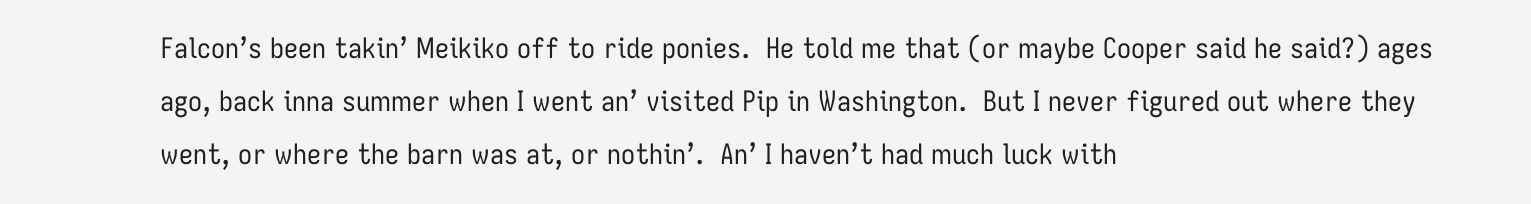Falcon’s been takin’ Meikiko off to ride ponies.  He told me that (or maybe Cooper said he said?) ages ago, back inna summer when I went an’ visited Pip in Washington.  But I never figured out where they went, or where the barn was at, or nothin’.  An’ I haven’t had much luck with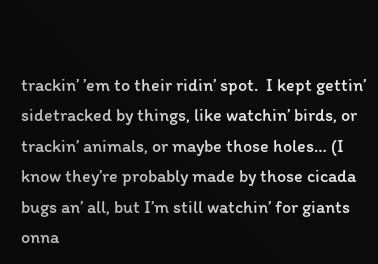trackin’ ’em to their ridin’ spot.  I kept gettin’ sidetracked by things, like watchin’ birds, or trackin’ animals, or maybe those holes… (I know they’re probably made by those cicada bugs an’ all, but I’m still watchin’ for giants onna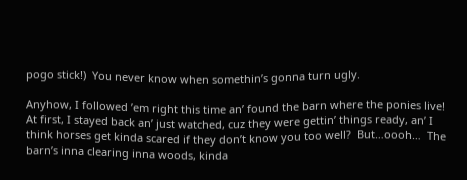pogo stick!)  You never know when somethin’s gonna turn ugly.

Anyhow, I followed ’em right this time an’ found the barn where the ponies live!  At first, I stayed back an’ just watched, cuz they were gettin’ things ready, an’ I think horses get kinda scared if they don’t know you too well?  But…oooh…  The barn’s inna clearing inna woods, kinda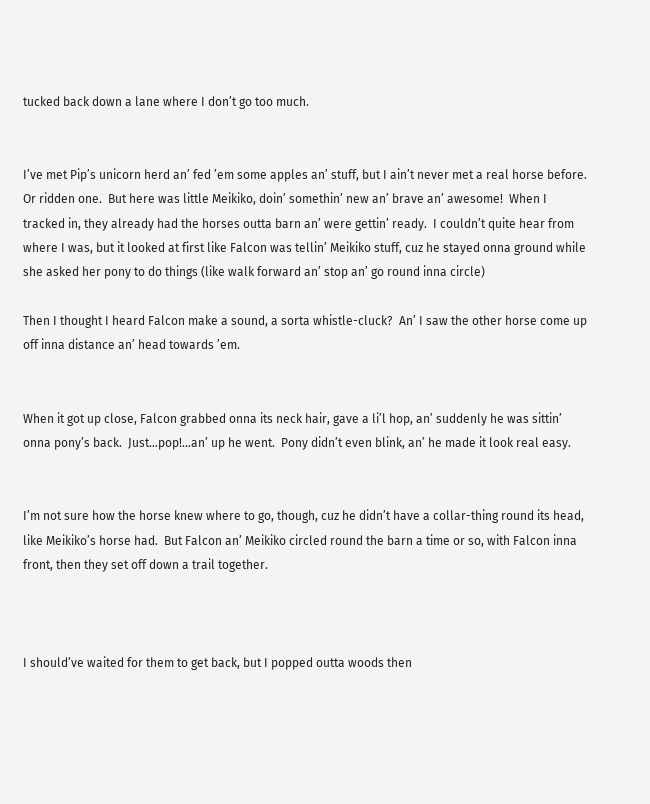tucked back down a lane where I don’t go too much.


I’ve met Pip’s unicorn herd an’ fed ’em some apples an’ stuff, but I ain’t never met a real horse before.  Or ridden one.  But here was little Meikiko, doin’ somethin’ new an’ brave an’ awesome!  When I tracked in, they already had the horses outta barn an’ were gettin’ ready.  I couldn’t quite hear from where I was, but it looked at first like Falcon was tellin’ Meikiko stuff, cuz he stayed onna ground while she asked her pony to do things (like walk forward an’ stop an’ go round inna circle)

Then I thought I heard Falcon make a sound, a sorta whistle-cluck?  An’ I saw the other horse come up off inna distance an’ head towards ’em.


When it got up close, Falcon grabbed onna its neck hair, gave a li’l hop, an’ suddenly he was sittin’ onna pony’s back.  Just…pop!…an’ up he went.  Pony didn’t even blink, an’ he made it look real easy.


I’m not sure how the horse knew where to go, though, cuz he didn’t have a collar-thing round its head, like Meikiko’s horse had.  But Falcon an’ Meikiko circled round the barn a time or so, with Falcon inna front, then they set off down a trail together.



I should’ve waited for them to get back, but I popped outta woods then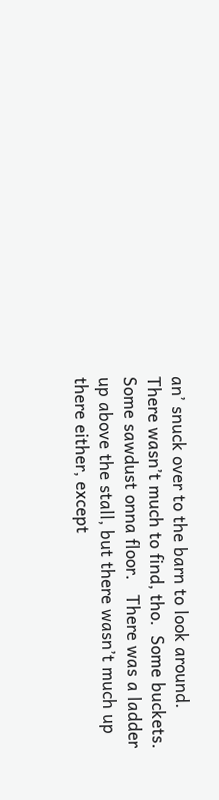an’ snuck over to the barn to look around.  There wasn’t much to find, tho.  Some buckets.  Some sawdust onna floor.   There was a ladder up above the stall, but there wasn’t much up there either, except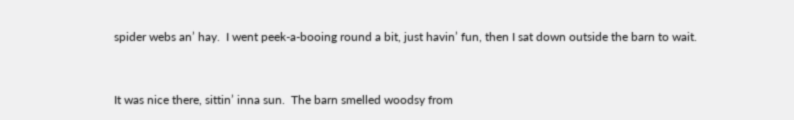spider webs an’ hay.  I went peek-a-booing round a bit, just havin’ fun, then I sat down outside the barn to wait.


It was nice there, sittin’ inna sun.  The barn smelled woodsy from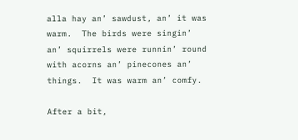alla hay an’ sawdust, an’ it was warm.  The birds were singin’ an’ squirrels were runnin’ round with acorns an’ pinecones an’ things.  It was warm an’ comfy.

After a bit,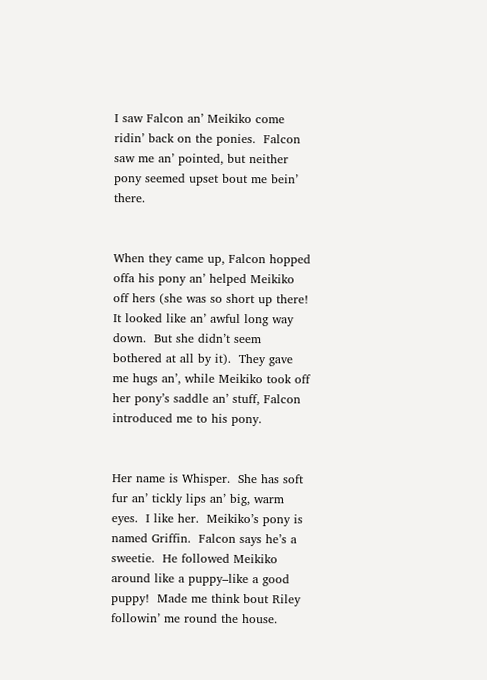I saw Falcon an’ Meikiko come ridin’ back on the ponies.  Falcon saw me an’ pointed, but neither pony seemed upset bout me bein’ there.


When they came up, Falcon hopped offa his pony an’ helped Meikiko off hers (she was so short up there! It looked like an’ awful long way down.  But she didn’t seem bothered at all by it).  They gave me hugs an’, while Meikiko took off her pony’s saddle an’ stuff, Falcon introduced me to his pony.


Her name is Whisper.  She has soft fur an’ tickly lips an’ big, warm eyes.  I like her.  Meikiko’s pony is named Griffin.  Falcon says he’s a sweetie.  He followed Meikiko around like a puppy–like a good puppy!  Made me think bout Riley followin’ me round the house.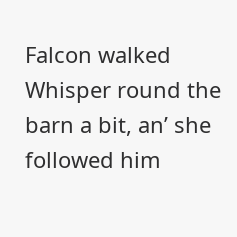Falcon walked Whisper round the barn a bit, an’ she followed him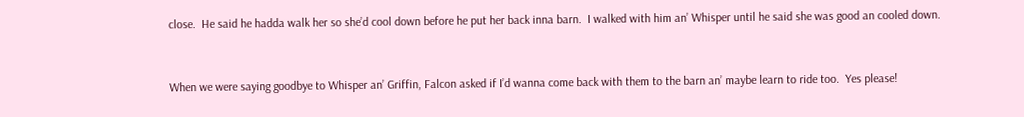close.  He said he hadda walk her so she’d cool down before he put her back inna barn.  I walked with him an’ Whisper until he said she was good an cooled down.


When we were saying goodbye to Whisper an’ Griffin, Falcon asked if I’d wanna come back with them to the barn an’ maybe learn to ride too.  Yes please!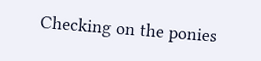Checking on the ponies